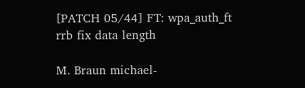[PATCH 05/44] FT: wpa_auth_ft rrb fix data length

M. Braun michael-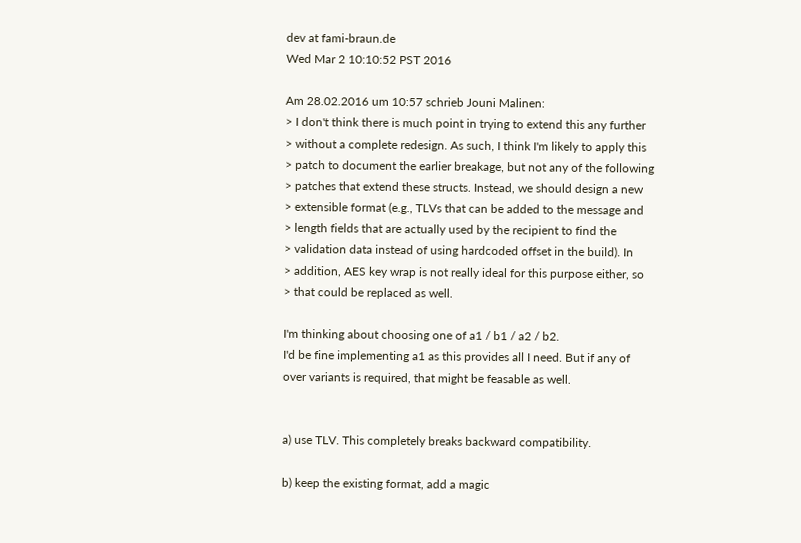dev at fami-braun.de
Wed Mar 2 10:10:52 PST 2016

Am 28.02.2016 um 10:57 schrieb Jouni Malinen:
> I don't think there is much point in trying to extend this any further
> without a complete redesign. As such, I think I'm likely to apply this
> patch to document the earlier breakage, but not any of the following
> patches that extend these structs. Instead, we should design a new
> extensible format (e.g., TLVs that can be added to the message and
> length fields that are actually used by the recipient to find the
> validation data instead of using hardcoded offset in the build). In
> addition, AES key wrap is not really ideal for this purpose either, so
> that could be replaced as well.

I'm thinking about choosing one of a1 / b1 / a2 / b2.
I'd be fine implementing a1 as this provides all I need. But if any of
over variants is required, that might be feasable as well.


a) use TLV. This completely breaks backward compatibility.

b) keep the existing format, add a magic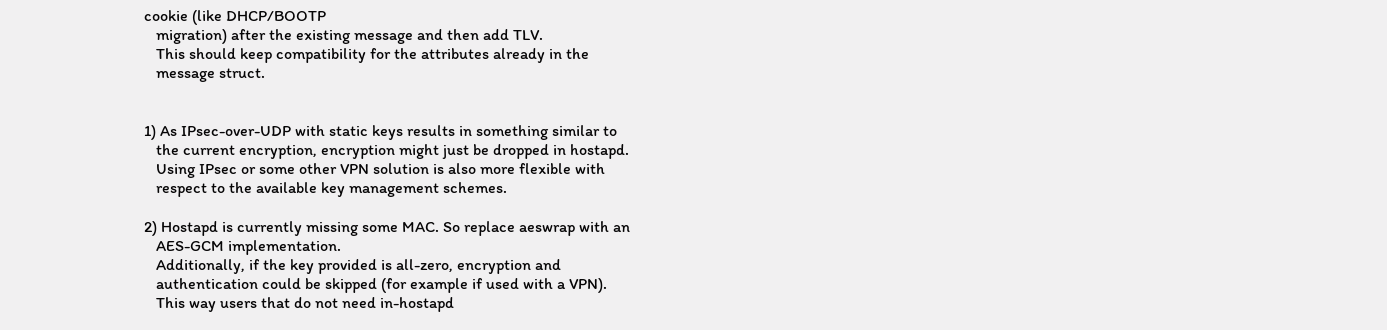cookie (like DHCP/BOOTP
   migration) after the existing message and then add TLV.
   This should keep compatibility for the attributes already in the
   message struct.


1) As IPsec-over-UDP with static keys results in something similar to
   the current encryption, encryption might just be dropped in hostapd.
   Using IPsec or some other VPN solution is also more flexible with
   respect to the available key management schemes.

2) Hostapd is currently missing some MAC. So replace aeswrap with an
   AES-GCM implementation.
   Additionally, if the key provided is all-zero, encryption and
   authentication could be skipped (for example if used with a VPN).
   This way users that do not need in-hostapd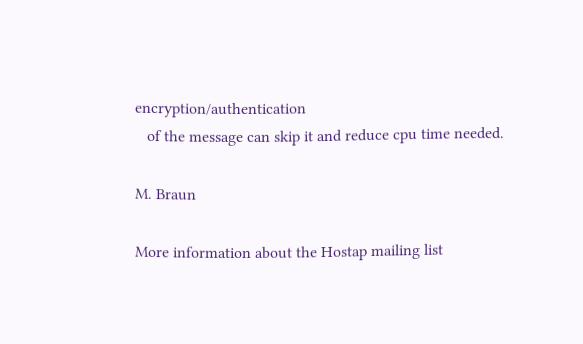encryption/authentication
   of the message can skip it and reduce cpu time needed.

M. Braun

More information about the Hostap mailing list